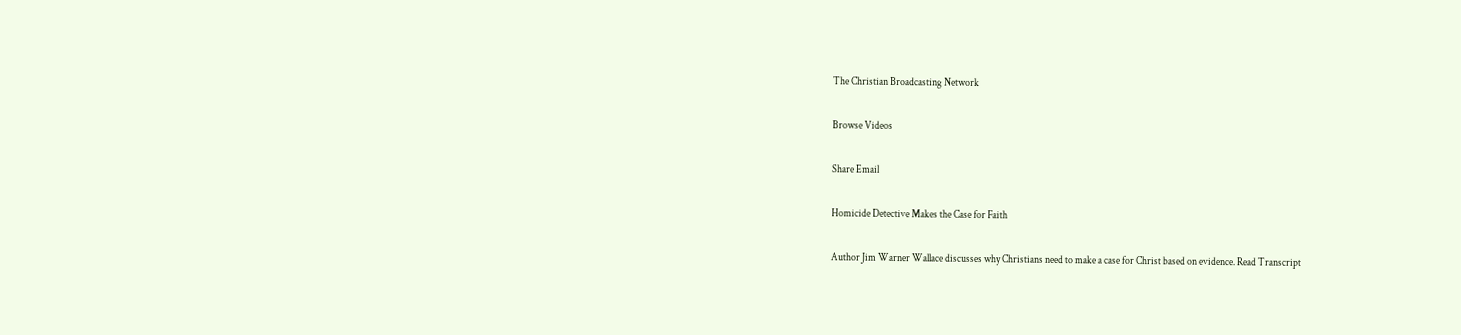The Christian Broadcasting Network

Browse Videos

Share Email

Homicide Detective Makes the Case for Faith

Author Jim Warner Wallace discusses why Christians need to make a case for Christ based on evidence. Read Transcript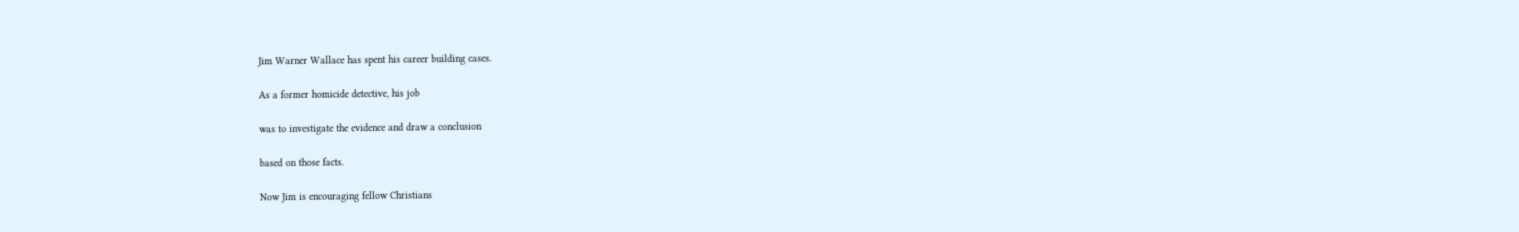Jim Warner Wallace has spent his career building cases.

As a former homicide detective, his job

was to investigate the evidence and draw a conclusion

based on those facts.

Now Jim is encouraging fellow Christians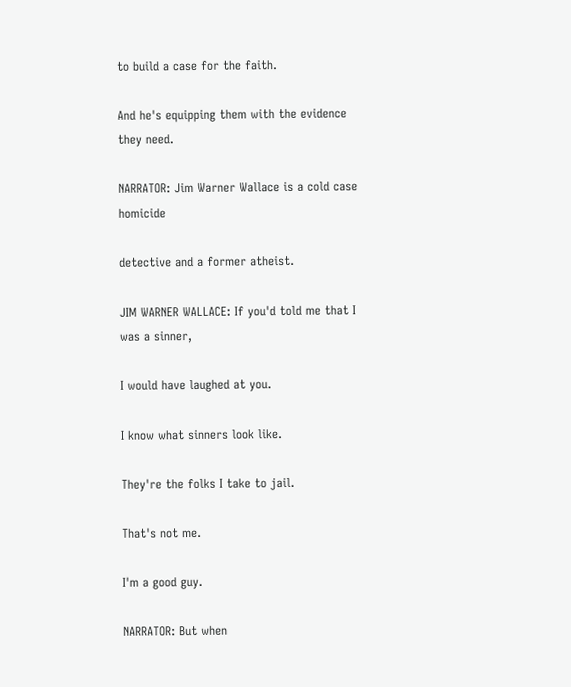to build a case for the faith.

And he's equipping them with the evidence they need.

NARRATOR: Jim Warner Wallace is a cold case homicide

detective and a former atheist.

JIM WARNER WALLACE: If you'd told me that I was a sinner,

I would have laughed at you.

I know what sinners look like.

They're the folks I take to jail.

That's not me.

I'm a good guy.

NARRATOR: But when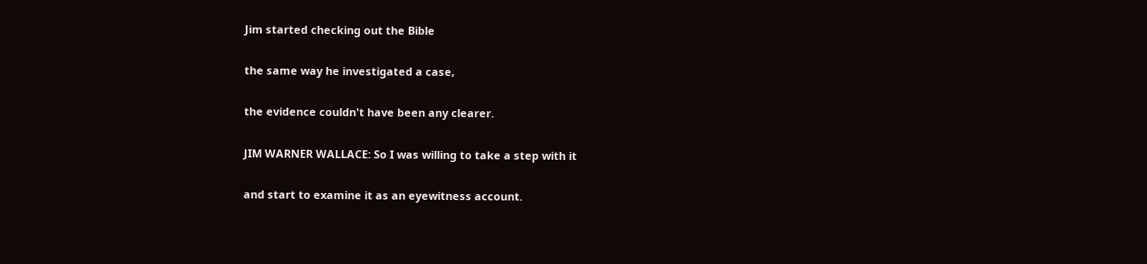Jim started checking out the Bible

the same way he investigated a case,

the evidence couldn't have been any clearer.

JIM WARNER WALLACE: So I was willing to take a step with it

and start to examine it as an eyewitness account.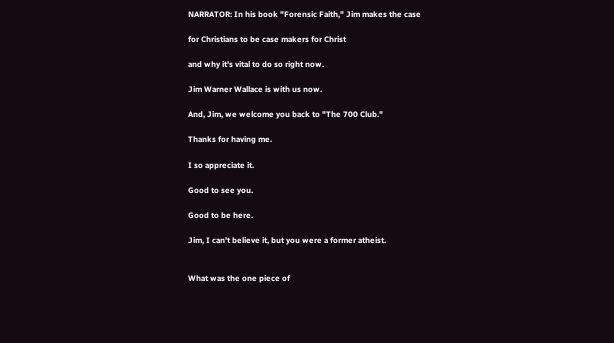NARRATOR: In his book "Forensic Faith," Jim makes the case

for Christians to be case makers for Christ

and why it's vital to do so right now.

Jim Warner Wallace is with us now.

And, Jim, we welcome you back to "The 700 Club."

Thanks for having me.

I so appreciate it.

Good to see you.

Good to be here.

Jim, I can't believe it, but you were a former atheist.


What was the one piece of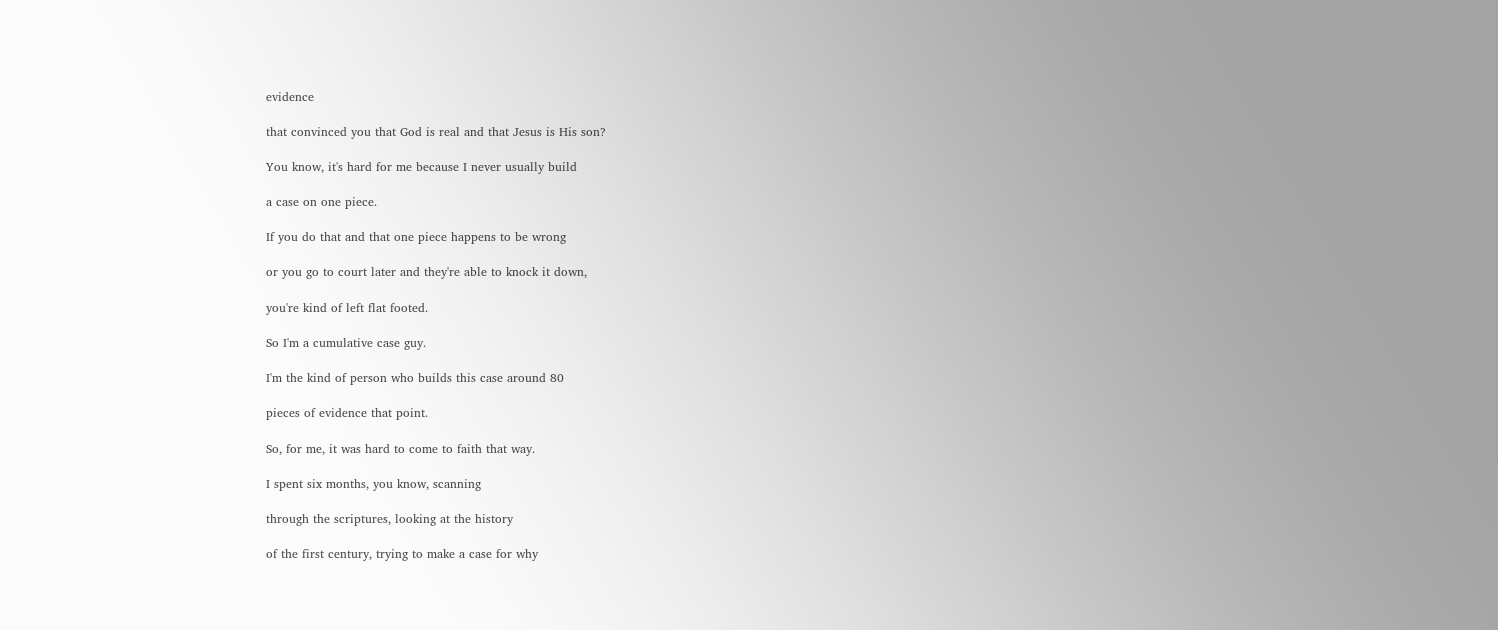evidence

that convinced you that God is real and that Jesus is His son?

You know, it's hard for me because I never usually build

a case on one piece.

If you do that and that one piece happens to be wrong

or you go to court later and they're able to knock it down,

you're kind of left flat footed.

So I'm a cumulative case guy.

I'm the kind of person who builds this case around 80

pieces of evidence that point.

So, for me, it was hard to come to faith that way.

I spent six months, you know, scanning

through the scriptures, looking at the history

of the first century, trying to make a case for why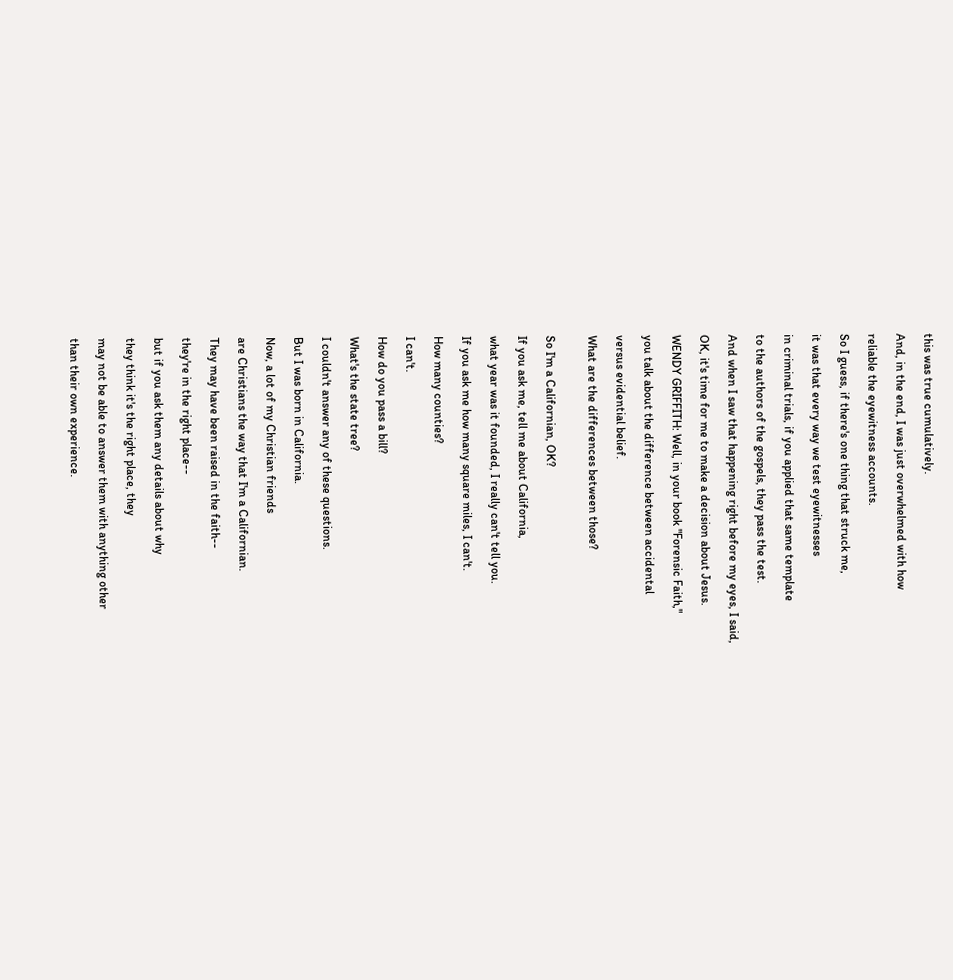this was true cumulatively.

And, in the end, I was just overwhelmed with how

reliable the eyewitness accounts.

So I guess, if there's one thing that struck me,

it was that every way we test eyewitnesses

in criminal trials, if you applied that same template

to the authors of the gospels, they pass the test.

And when I saw that happening right before my eyes, I said,

OK, it's time for me to make a decision about Jesus.

WENDY GRIFFITH: Well, in your book "Forensic Faith,"

you talk about the difference between accidental

versus evidential belief.

What are the differences between those?


So I'm a Californian, OK?

If you ask me, tell me about California,

what year was it founded, I really can't tell you.

If you ask me how many square miles, I can't.

How many counties?

I can't.

How do you pass a bill?

What's the state tree?

I couldn't answer any of these questions.

But I was born in California.

Now, a lot of my Christian friends

are Christians the way that I'm a Californian.

They may have been raised in the faith--

they're in the right place--

but if you ask them any details about why

they think it's the right place, they

may not be able to answer them with anything other

than their own experience.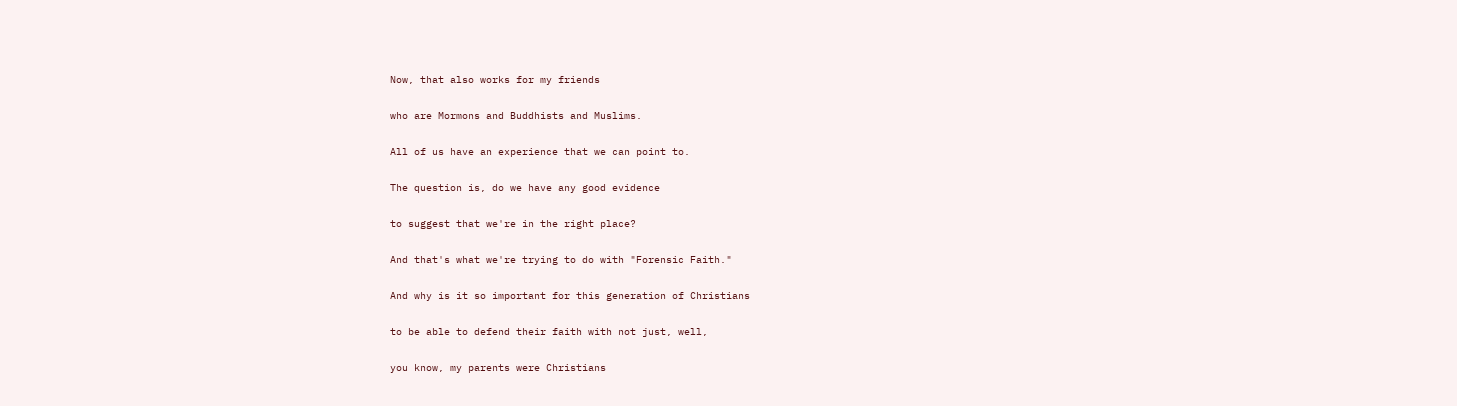Now, that also works for my friends

who are Mormons and Buddhists and Muslims.

All of us have an experience that we can point to.

The question is, do we have any good evidence

to suggest that we're in the right place?

And that's what we're trying to do with "Forensic Faith."

And why is it so important for this generation of Christians

to be able to defend their faith with not just, well,

you know, my parents were Christians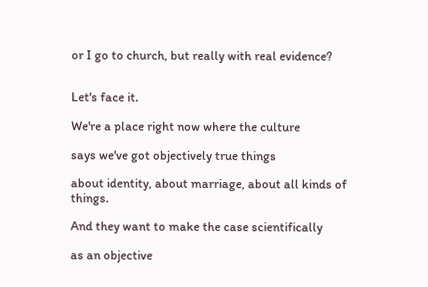or I go to church, but really with real evidence?


Let's face it.

We're a place right now where the culture

says we've got objectively true things

about identity, about marriage, about all kinds of things.

And they want to make the case scientifically

as an objective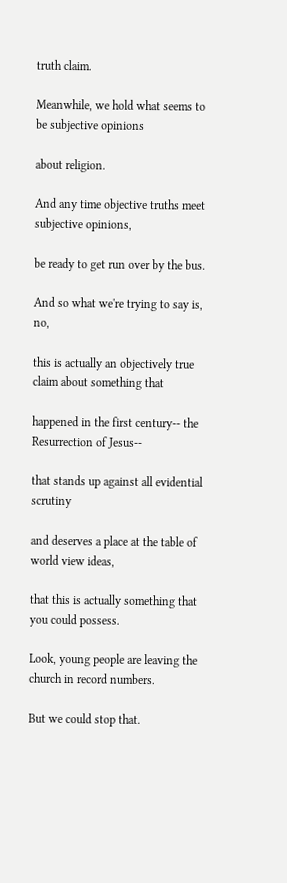truth claim.

Meanwhile, we hold what seems to be subjective opinions

about religion.

And any time objective truths meet subjective opinions,

be ready to get run over by the bus.

And so what we're trying to say is, no,

this is actually an objectively true claim about something that

happened in the first century-- the Resurrection of Jesus--

that stands up against all evidential scrutiny

and deserves a place at the table of world view ideas,

that this is actually something that you could possess.

Look, young people are leaving the church in record numbers.

But we could stop that.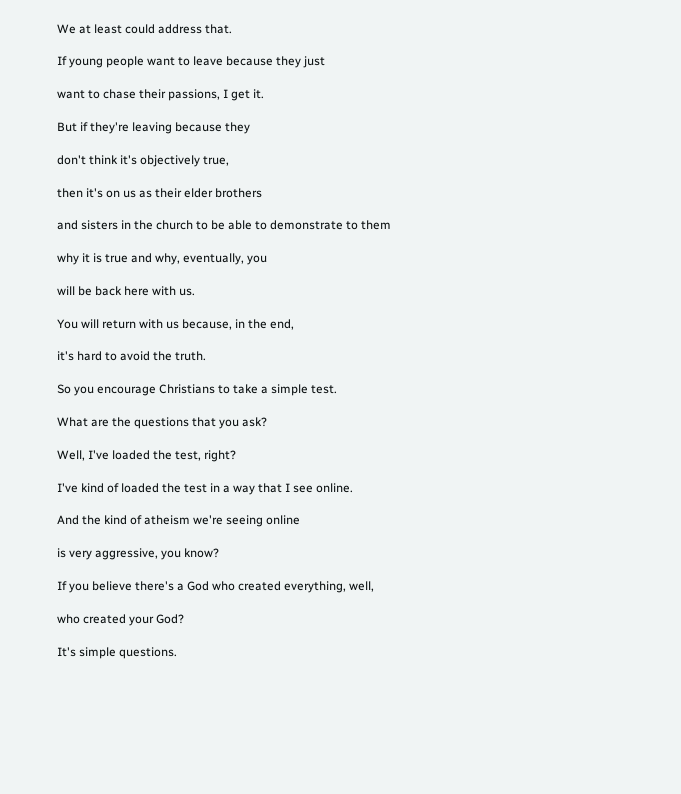We at least could address that.

If young people want to leave because they just

want to chase their passions, I get it.

But if they're leaving because they

don't think it's objectively true,

then it's on us as their elder brothers

and sisters in the church to be able to demonstrate to them

why it is true and why, eventually, you

will be back here with us.

You will return with us because, in the end,

it's hard to avoid the truth.

So you encourage Christians to take a simple test.

What are the questions that you ask?

Well, I've loaded the test, right?

I've kind of loaded the test in a way that I see online.

And the kind of atheism we're seeing online

is very aggressive, you know?

If you believe there's a God who created everything, well,

who created your God?

It's simple questions.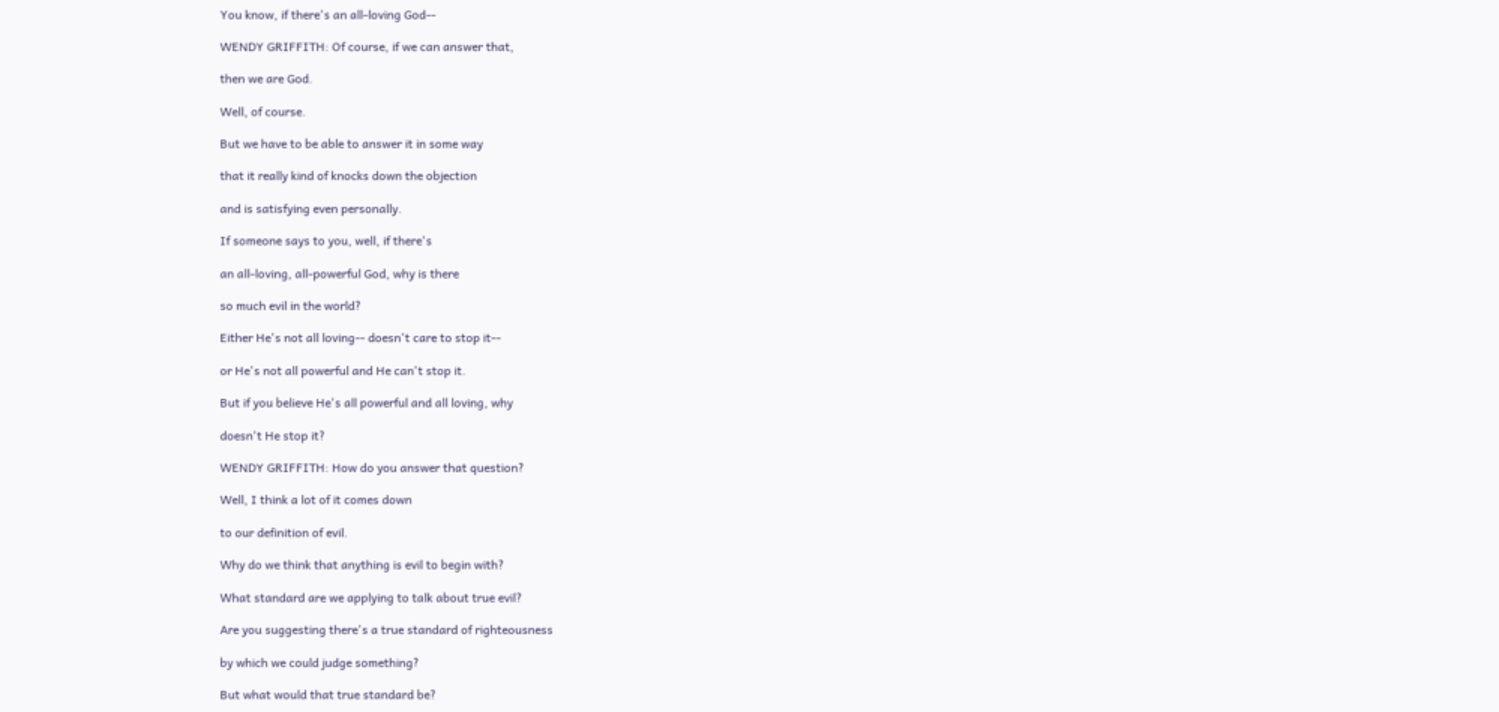You know, if there's an all-loving God--

WENDY GRIFFITH: Of course, if we can answer that,

then we are God.

Well, of course.

But we have to be able to answer it in some way

that it really kind of knocks down the objection

and is satisfying even personally.

If someone says to you, well, if there's

an all-loving, all-powerful God, why is there

so much evil in the world?

Either He's not all loving-- doesn't care to stop it--

or He's not all powerful and He can't stop it.

But if you believe He's all powerful and all loving, why

doesn't He stop it?

WENDY GRIFFITH: How do you answer that question?

Well, I think a lot of it comes down

to our definition of evil.

Why do we think that anything is evil to begin with?

What standard are we applying to talk about true evil?

Are you suggesting there's a true standard of righteousness

by which we could judge something?

But what would that true standard be?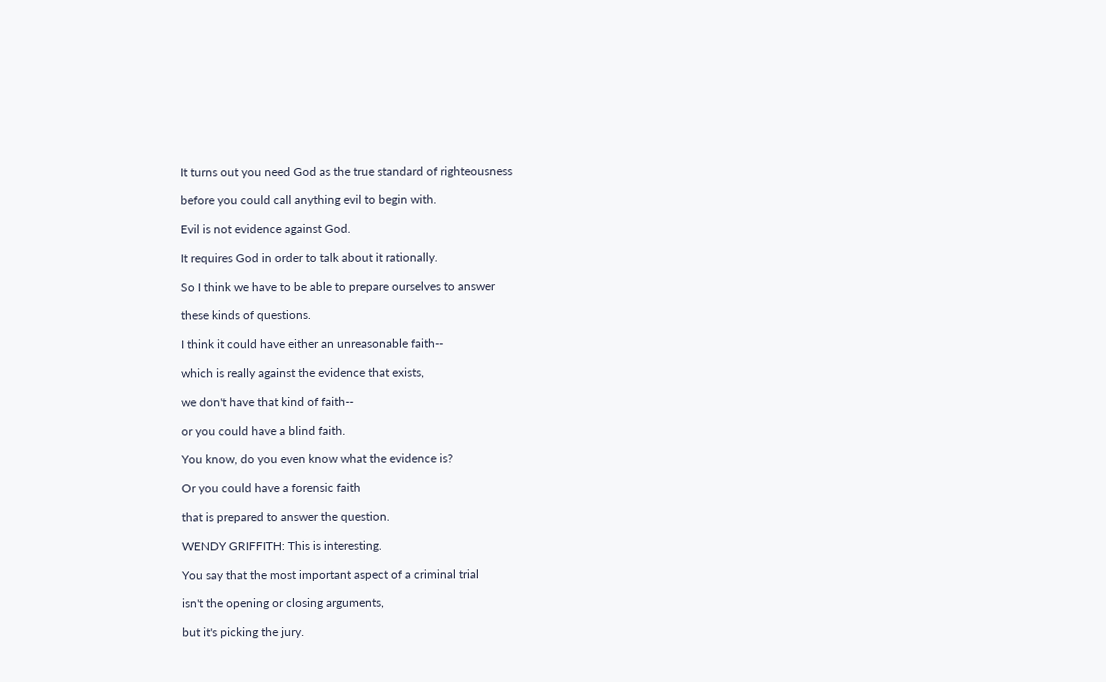It turns out you need God as the true standard of righteousness

before you could call anything evil to begin with.

Evil is not evidence against God.

It requires God in order to talk about it rationally.

So I think we have to be able to prepare ourselves to answer

these kinds of questions.

I think it could have either an unreasonable faith--

which is really against the evidence that exists,

we don't have that kind of faith--

or you could have a blind faith.

You know, do you even know what the evidence is?

Or you could have a forensic faith

that is prepared to answer the question.

WENDY GRIFFITH: This is interesting.

You say that the most important aspect of a criminal trial

isn't the opening or closing arguments,

but it's picking the jury.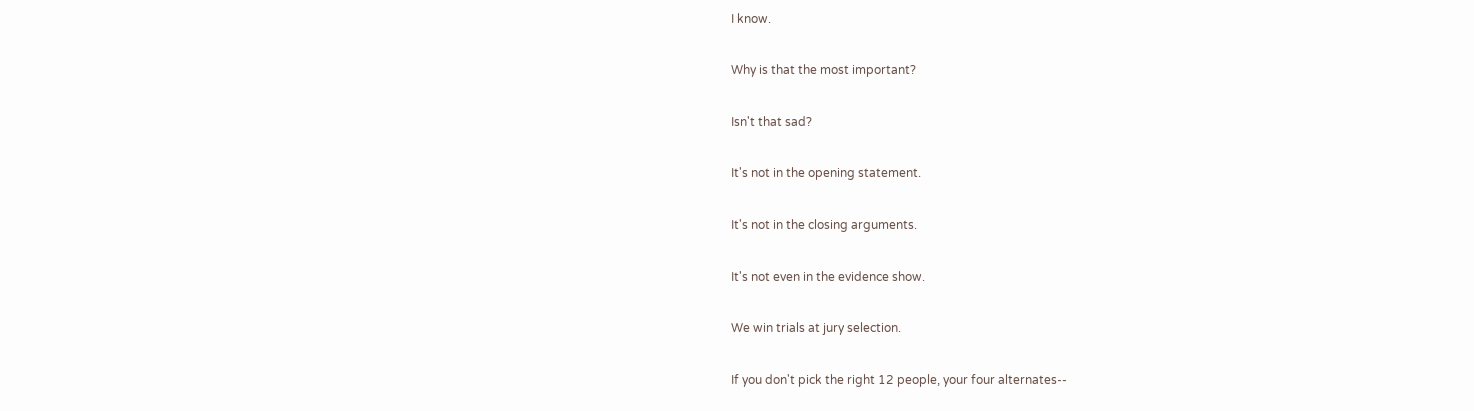I know.

Why is that the most important?

Isn't that sad?

It's not in the opening statement.

It's not in the closing arguments.

It's not even in the evidence show.

We win trials at jury selection.

If you don't pick the right 12 people, your four alternates--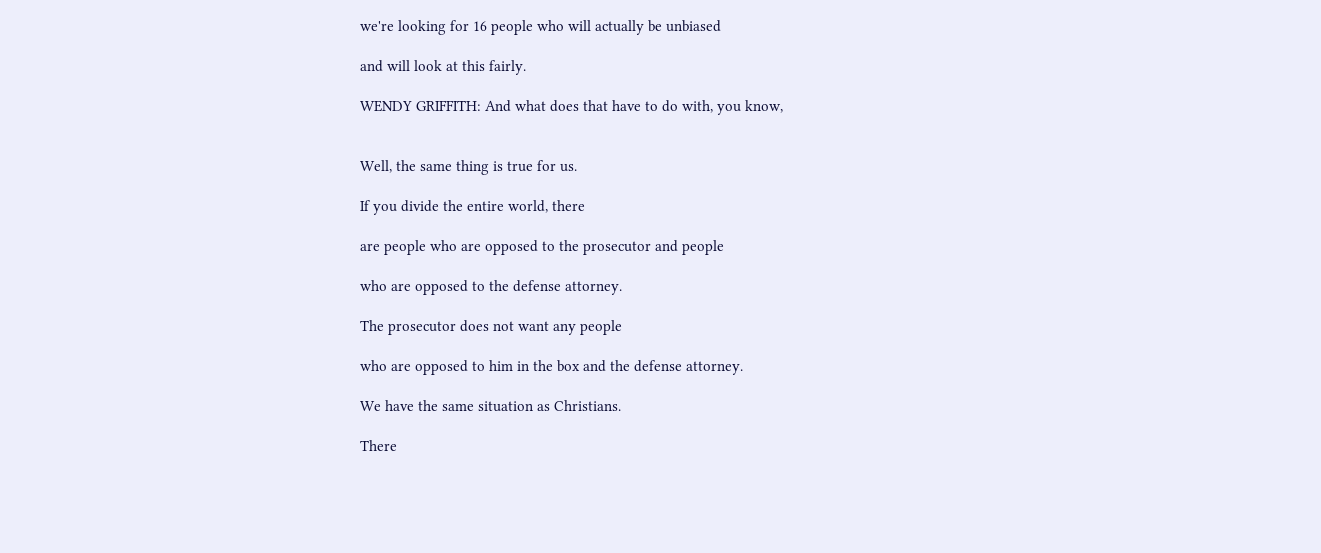we're looking for 16 people who will actually be unbiased

and will look at this fairly.

WENDY GRIFFITH: And what does that have to do with, you know,


Well, the same thing is true for us.

If you divide the entire world, there

are people who are opposed to the prosecutor and people

who are opposed to the defense attorney.

The prosecutor does not want any people

who are opposed to him in the box and the defense attorney.

We have the same situation as Christians.

There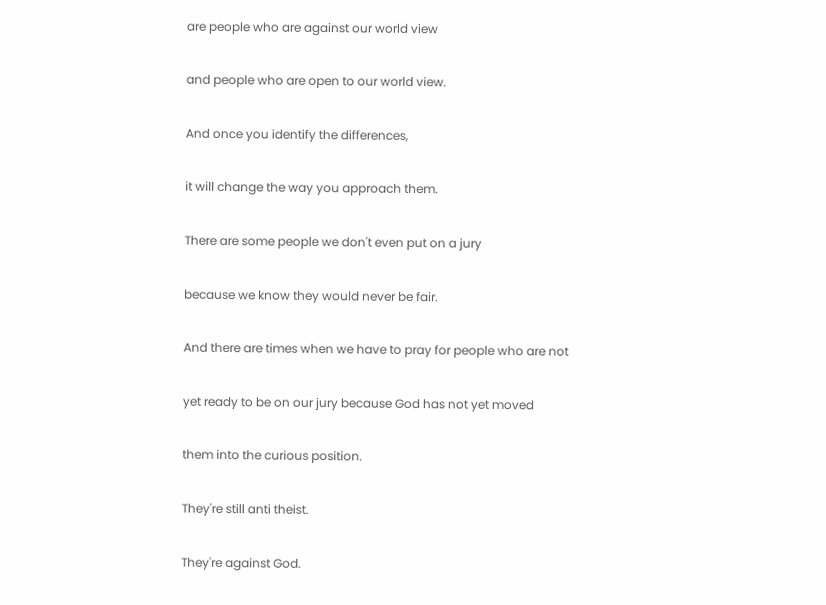are people who are against our world view

and people who are open to our world view.

And once you identify the differences,

it will change the way you approach them.

There are some people we don't even put on a jury

because we know they would never be fair.

And there are times when we have to pray for people who are not

yet ready to be on our jury because God has not yet moved

them into the curious position.

They're still anti theist.

They're against God.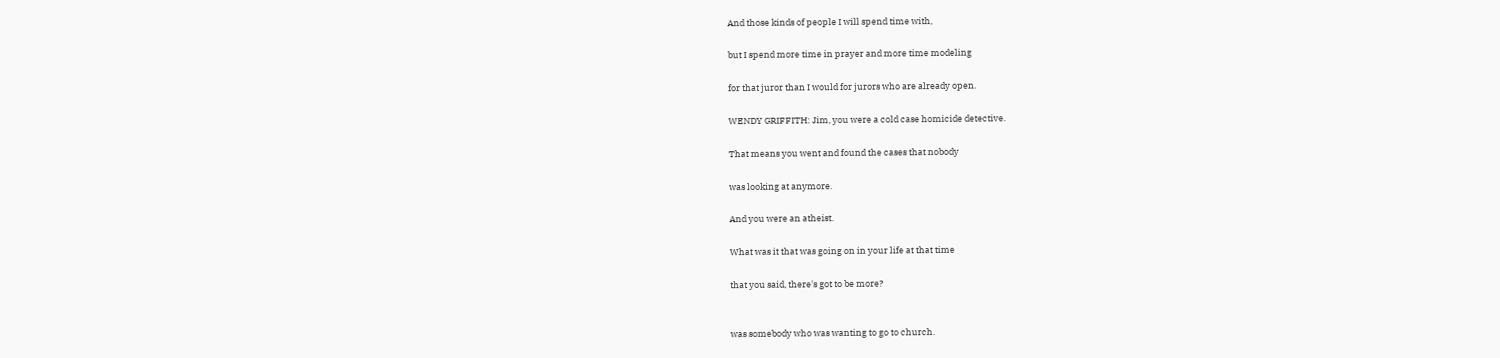And those kinds of people I will spend time with,

but I spend more time in prayer and more time modeling

for that juror than I would for jurors who are already open.

WENDY GRIFFITH: Jim, you were a cold case homicide detective.

That means you went and found the cases that nobody

was looking at anymore.

And you were an atheist.

What was it that was going on in your life at that time

that you said, there's got to be more?


was somebody who was wanting to go to church.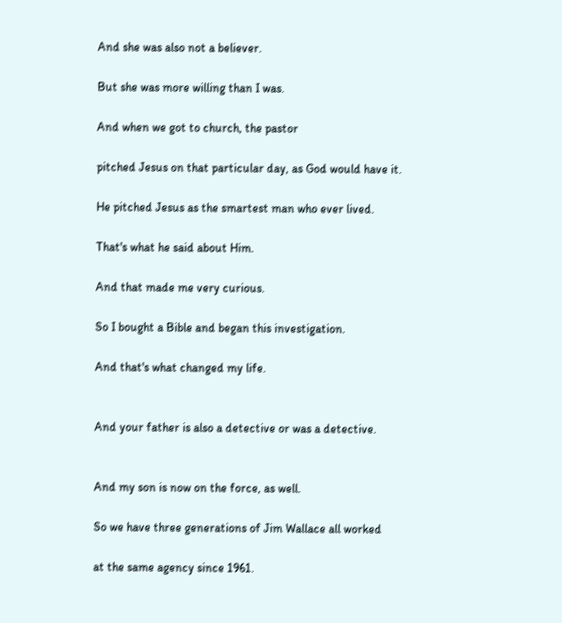And she was also not a believer.

But she was more willing than I was.

And when we got to church, the pastor

pitched Jesus on that particular day, as God would have it.

He pitched Jesus as the smartest man who ever lived.

That's what he said about Him.

And that made me very curious.

So I bought a Bible and began this investigation.

And that's what changed my life.


And your father is also a detective or was a detective.


And my son is now on the force, as well.

So we have three generations of Jim Wallace all worked

at the same agency since 1961.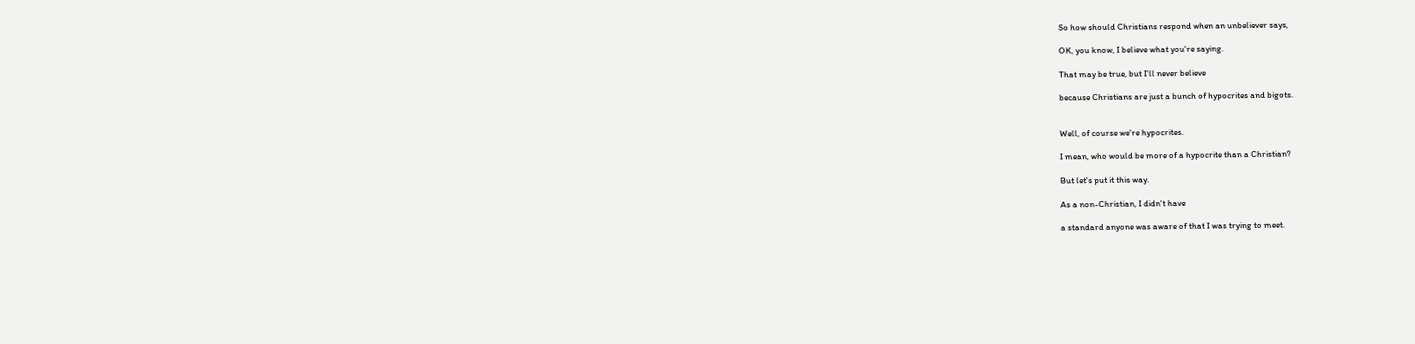So how should Christians respond when an unbeliever says,

OK, you know, I believe what you're saying.

That may be true, but I'll never believe

because Christians are just a bunch of hypocrites and bigots.


Well, of course we're hypocrites.

I mean, who would be more of a hypocrite than a Christian?

But let's put it this way.

As a non-Christian, I didn't have

a standard anyone was aware of that I was trying to meet.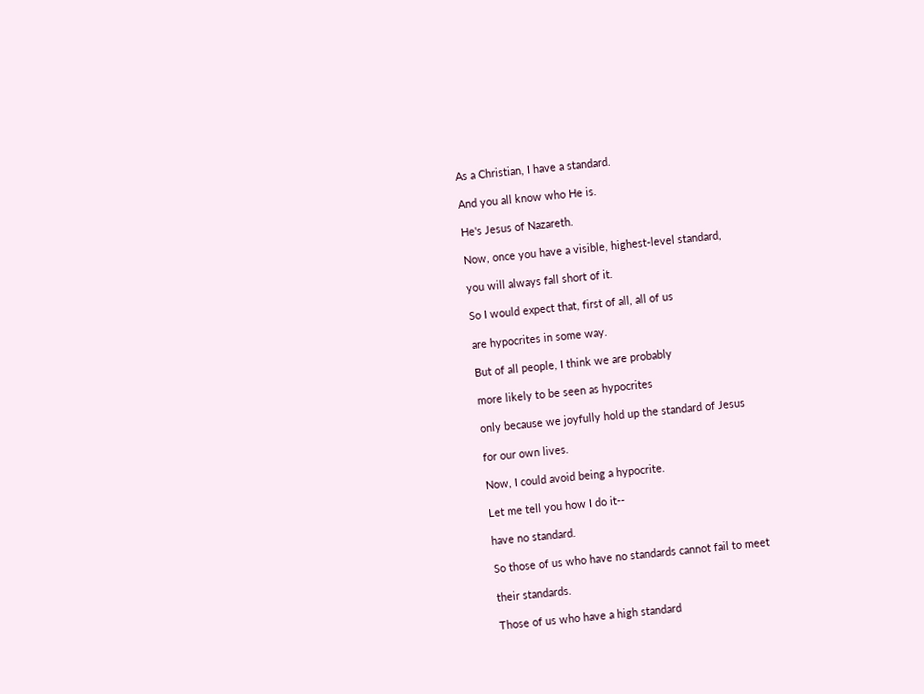As a Christian, I have a standard.

And you all know who He is.

He's Jesus of Nazareth.

Now, once you have a visible, highest-level standard,

you will always fall short of it.

So I would expect that, first of all, all of us

are hypocrites in some way.

But of all people, I think we are probably

more likely to be seen as hypocrites

only because we joyfully hold up the standard of Jesus

for our own lives.

Now, I could avoid being a hypocrite.

Let me tell you how I do it--

have no standard.

So those of us who have no standards cannot fail to meet

their standards.

Those of us who have a high standard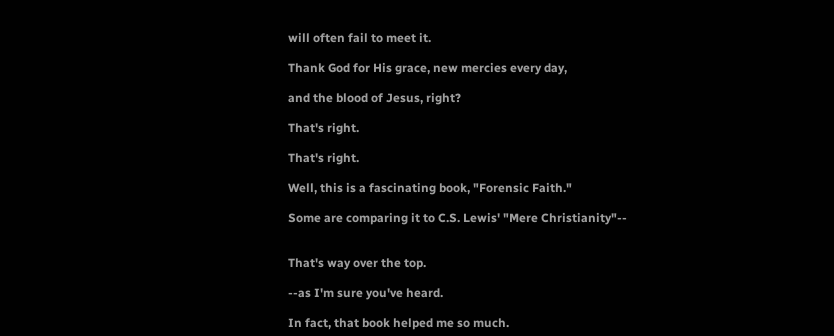will often fail to meet it.

Thank God for His grace, new mercies every day,

and the blood of Jesus, right?

That's right.

That's right.

Well, this is a fascinating book, "Forensic Faith."

Some are comparing it to C.S. Lewis' "Mere Christianity"--


That's way over the top.

--as I'm sure you've heard.

In fact, that book helped me so much.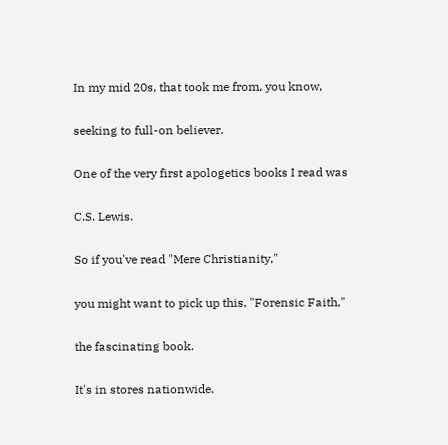In my mid 20s, that took me from, you know,

seeking to full-on believer.

One of the very first apologetics books I read was

C.S. Lewis.

So if you've read "Mere Christianity,"

you might want to pick up this, "Forensic Faith,"

the fascinating book.

It's in stores nationwide.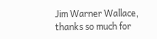Jim Warner Wallace, thanks so much for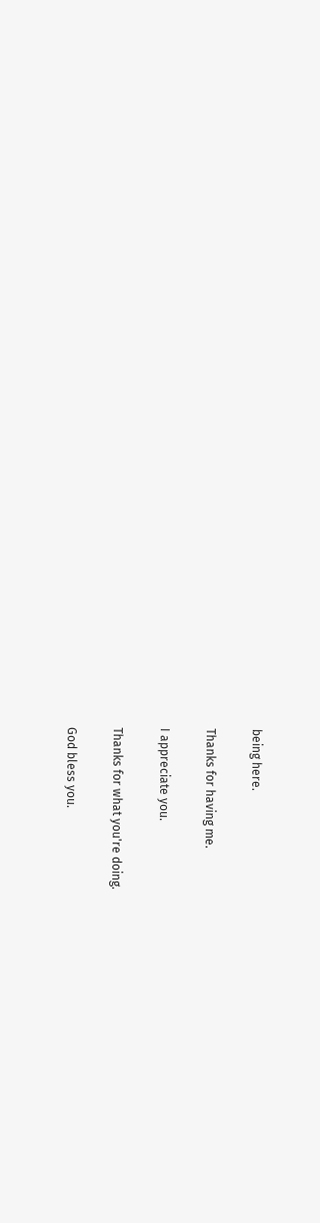being here.

Thanks for having me.

I appreciate you.

Thanks for what you're doing.

God bless you.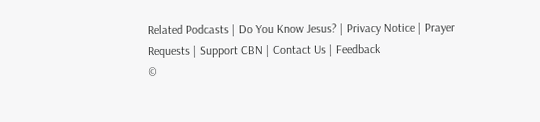Related Podcasts | Do You Know Jesus? | Privacy Notice | Prayer Requests | Support CBN | Contact Us | Feedback
©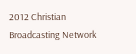2012 Christian Broadcasting Network